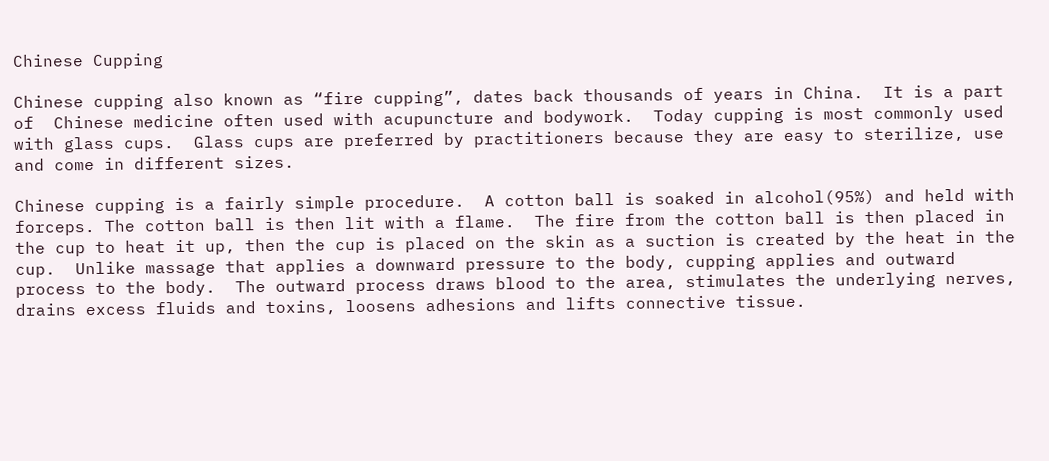Chinese Cupping

Chinese cupping also known as “fire cupping”, dates back thousands of years in China.  It is a part of  Chinese medicine often used with acupuncture and bodywork.  Today cupping is most commonly used with glass cups.  Glass cups are preferred by practitioners because they are easy to sterilize, use and come in different sizes.

Chinese cupping is a fairly simple procedure.  A cotton ball is soaked in alcohol(95%) and held with forceps. The cotton ball is then lit with a flame.  The fire from the cotton ball is then placed in the cup to heat it up, then the cup is placed on the skin as a suction is created by the heat in the cup.  Unlike massage that applies a downward pressure to the body, cupping applies and outward process to the body.  The outward process draws blood to the area, stimulates the underlying nerves, drains excess fluids and toxins, loosens adhesions and lifts connective tissue.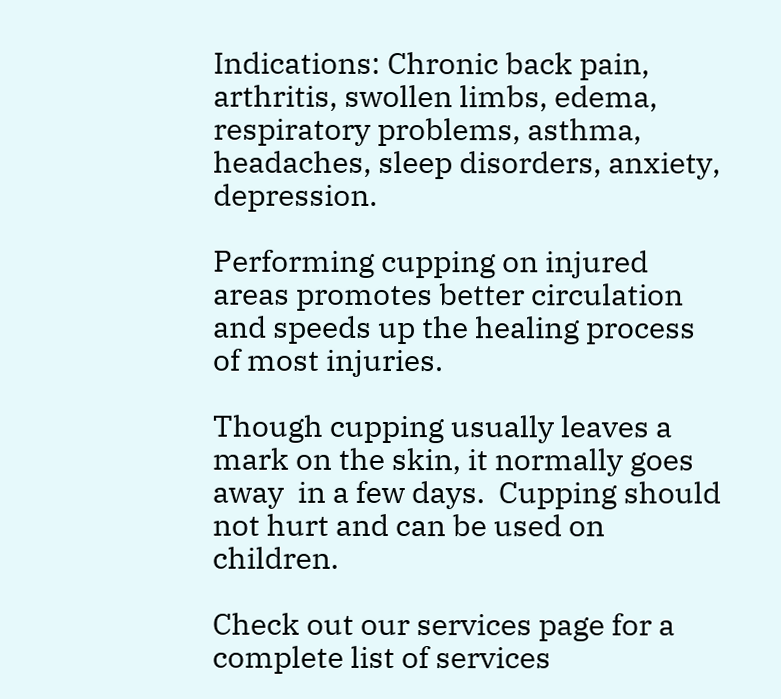Indications: Chronic back pain, arthritis, swollen limbs, edema, respiratory problems, asthma, headaches, sleep disorders, anxiety, depression.

Performing cupping on injured areas promotes better circulation and speeds up the healing process of most injuries.

Though cupping usually leaves a mark on the skin, it normally goes away  in a few days.  Cupping should not hurt and can be used on children.

Check out our services page for a complete list of services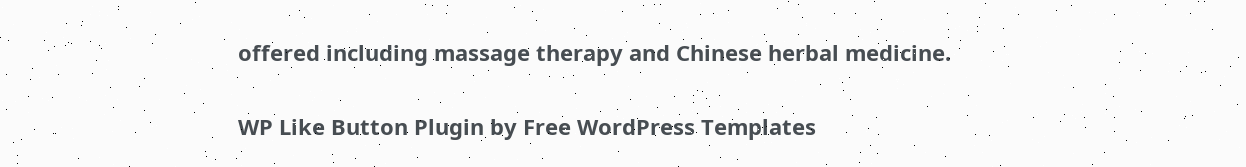offered including massage therapy and Chinese herbal medicine.

WP Like Button Plugin by Free WordPress Templates